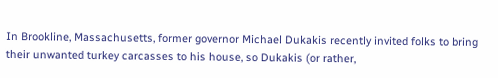In Brookline, Massachusetts, former governor Michael Dukakis recently invited folks to bring their unwanted turkey carcasses to his house, so Dukakis (or rather,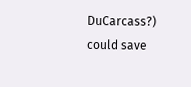DuCarcass?) could save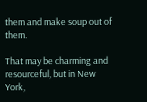them and make soup out of them.

That may be charming and resourceful, but in New York,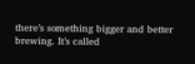there’s something bigger and better brewing. It’s called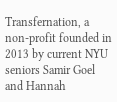Transfernation, a non-profit founded in 2013 by current NYU seniors Samir Goel and Hannah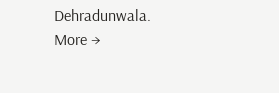Dehradunwala. More →